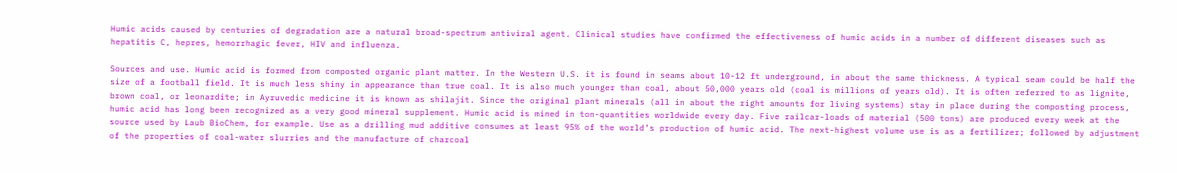Humic acids caused by centuries of degradation are a natural broad-spectrum antiviral agent. Clinical studies have confirmed the effectiveness of humic acids in a number of different diseases such as hepatitis C, hepres, hemorrhagic fever, HIV and influenza.

Sources and use. Humic acid is formed from composted organic plant matter. In the Western U.S. it is found in seams about 10-12 ft underground, in about the same thickness. A typical seam could be half the size of a football field. It is much less shiny in appearance than true coal. It is also much younger than coal, about 50,000 years old (coal is millions of years old). It is often referred to as lignite, brown coal, or leonardite; in Ayruvedic medicine it is known as shilajit. Since the original plant minerals (all in about the right amounts for living systems) stay in place during the composting process, humic acid has long been recognized as a very good mineral supplement. Humic acid is mined in ton-quantities worldwide every day. Five railcar-loads of material (500 tons) are produced every week at the source used by Laub BioChem, for example. Use as a drilling mud additive consumes at least 95% of the world’s production of humic acid. The next-highest volume use is as a fertilizer; followed by adjustment of the properties of coal-water slurries and the manufacture of charcoal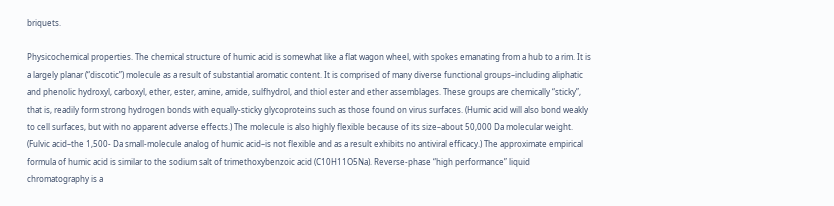briquets.

Physicochemical properties. The chemical structure of humic acid is somewhat like a flat wagon wheel, with spokes emanating from a hub to a rim. It is a largely planar (“discotic”) molecule as a result of substantial aromatic content. It is comprised of many diverse functional groups–including aliphatic and phenolic hydroxyl, carboxyl, ether, ester, amine, amide, sulfhydrol, and thiol ester and ether assemblages. These groups are chemically “sticky”, that is, readily form strong hydrogen bonds with equally-sticky glycoproteins such as those found on virus surfaces. (Humic acid will also bond weakly to cell surfaces, but with no apparent adverse effects.) The molecule is also highly flexible because of its size–about 50,000 Da molecular weight. (Fulvic acid–the 1,500- Da small-molecule analog of humic acid–is not flexible and as a result exhibits no antiviral efficacy.) The approximate empirical formula of humic acid is similar to the sodium salt of trimethoxybenzoic acid (C10H11O5Na). Reverse-phase “high performance” liquid chromatography is a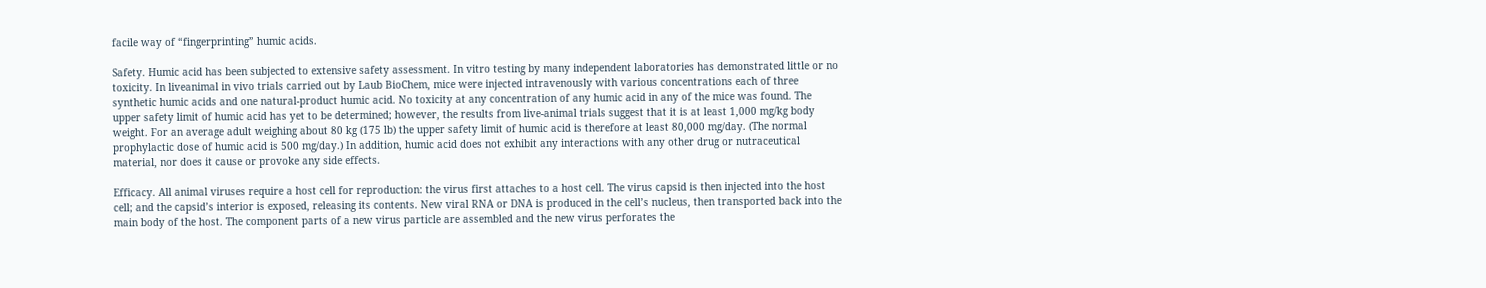facile way of “fingerprinting” humic acids.

Safety. Humic acid has been subjected to extensive safety assessment. In vitro testing by many independent laboratories has demonstrated little or no toxicity. In liveanimal in vivo trials carried out by Laub BioChem, mice were injected intravenously with various concentrations each of three synthetic humic acids and one natural-product humic acid. No toxicity at any concentration of any humic acid in any of the mice was found. The upper safety limit of humic acid has yet to be determined; however, the results from live-animal trials suggest that it is at least 1,000 mg/kg body weight. For an average adult weighing about 80 kg (175 lb) the upper safety limit of humic acid is therefore at least 80,000 mg/day. (The normal prophylactic dose of humic acid is 500 mg/day.) In addition, humic acid does not exhibit any interactions with any other drug or nutraceutical material, nor does it cause or provoke any side effects.

Efficacy. All animal viruses require a host cell for reproduction: the virus first attaches to a host cell. The virus capsid is then injected into the host cell; and the capsid’s interior is exposed, releasing its contents. New viral RNA or DNA is produced in the cell’s nucleus, then transported back into the main body of the host. The component parts of a new virus particle are assembled and the new virus perforates the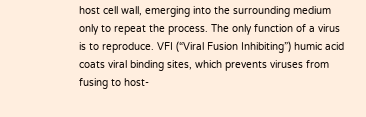host cell wall, emerging into the surrounding medium only to repeat the process. The only function of a virus is to reproduce. VFI (“Viral Fusion Inhibiting”) humic acid coats viral binding sites, which prevents viruses from fusing to host-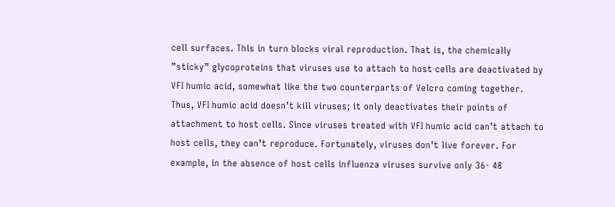cell surfaces. This in turn blocks viral reproduction. That is, the chemically ”sticky” glycoproteins that viruses use to attach to host cells are deactivated by VFI humic acid, somewhat like the two counterparts of Velcro coming together. Thus, VFI humic acid doesn’t kill viruses; it only deactivates their points of attachment to host cells. Since viruses treated with VFI humic acid can’t attach to host cells, they can’t reproduce. Fortunately, viruses don’t live forever. For example, in the absence of host cells influenza viruses survive only 36- 48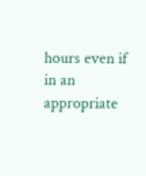hours even if in an appropriate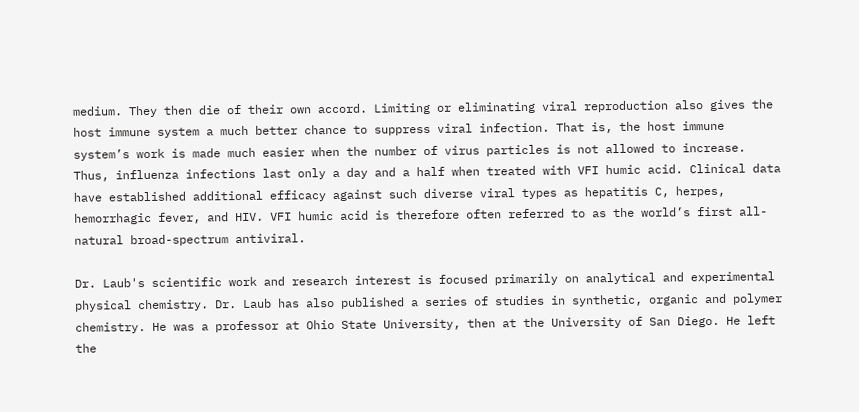medium. They then die of their own accord. Limiting or eliminating viral reproduction also gives the host immune system a much better chance to suppress viral infection. That is, the host immune system’s work is made much easier when the number of virus particles is not allowed to increase. Thus, influenza infections last only a day and a half when treated with VFI humic acid. Clinical data have established additional efficacy against such diverse viral types as hepatitis C, herpes, hemorrhagic fever, and HIV. VFI humic acid is therefore often referred to as the world’s first all-natural broad-spectrum antiviral.

Dr. Laub's scientific work and research interest is focused primarily on analytical and experimental physical chemistry. Dr. Laub has also published a series of studies in synthetic, organic and polymer chemistry. He was a professor at Ohio State University, then at the University of San Diego. He left the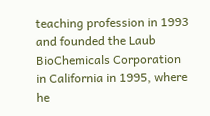teaching profession in 1993 and founded the Laub BioChemicals Corporation in California in 1995, where he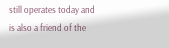still operates today and is also a friend of the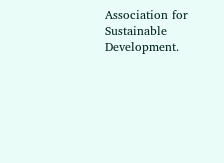Association for Sustainable Development.